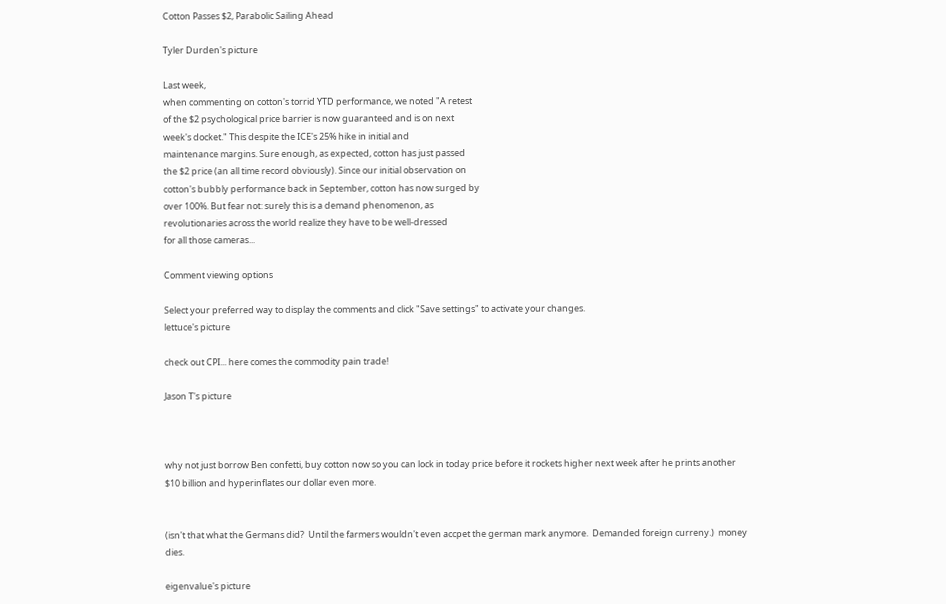Cotton Passes $2, Parabolic Sailing Ahead

Tyler Durden's picture

Last week,
when commenting on cotton's torrid YTD performance, we noted "A retest
of the $2 psychological price barrier is now guaranteed and is on next
week's docket." This despite the ICE's 25% hike in initial and
maintenance margins. Sure enough, as expected, cotton has just passed
the $2 price (an all time record obviously). Since our initial observation on
cotton's bubbly performance back in September, cotton has now surged by
over 100%. But fear not: surely this is a demand phenomenon, as
revolutionaries across the world realize they have to be well-dressed
for all those cameras...

Comment viewing options

Select your preferred way to display the comments and click "Save settings" to activate your changes.
lettuce's picture

check out CPI... here comes the commodity pain trade!

Jason T's picture



why not just borrow Ben confetti, buy cotton now so you can lock in today price before it rockets higher next week after he prints another $10 billion and hyperinflates our dollar even more.


(isn't that what the Germans did?  Until the farmers wouldn't even accpet the german mark anymore.  Demanded foreign curreny.)  money dies.

eigenvalue's picture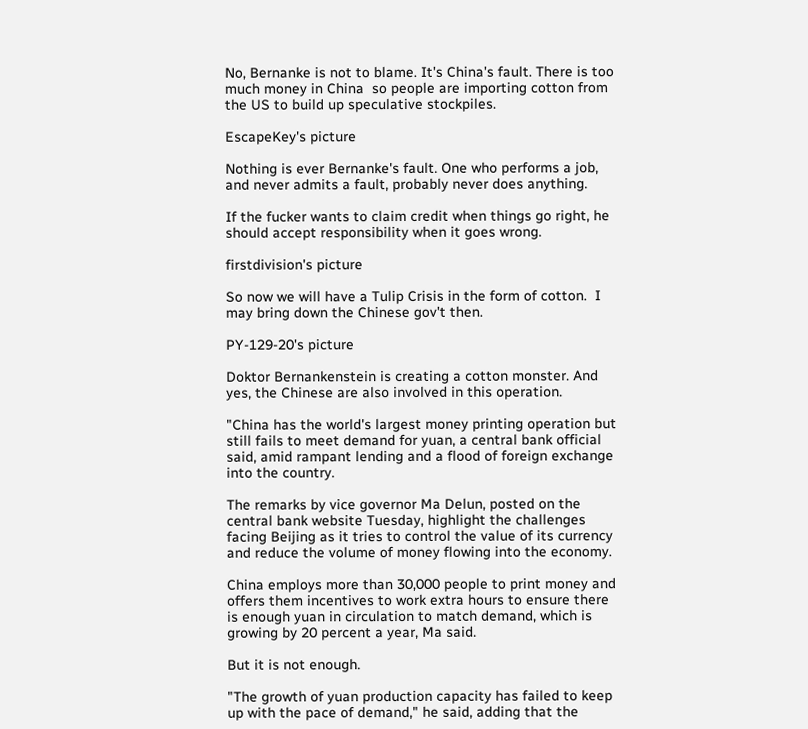No, Bernanke is not to blame. It's China's fault. There is too much money in China  so people are importing cotton from the US to build up speculative stockpiles.

EscapeKey's picture

Nothing is ever Bernanke's fault. One who performs a job, and never admits a fault, probably never does anything.

If the fucker wants to claim credit when things go right, he should accept responsibility when it goes wrong.

firstdivision's picture

So now we will have a Tulip Crisis in the form of cotton.  I may bring down the Chinese gov't then.

PY-129-20's picture

Doktor Bernankenstein is creating a cotton monster. And yes, the Chinese are also involved in this operation.

"China has the world's largest money printing operation but still fails to meet demand for yuan, a central bank official said, amid rampant lending and a flood of foreign exchange into the country.

The remarks by vice governor Ma Delun, posted on the central bank website Tuesday, highlight the challenges facing Beijing as it tries to control the value of its currency and reduce the volume of money flowing into the economy.

China employs more than 30,000 people to print money and offers them incentives to work extra hours to ensure there is enough yuan in circulation to match demand, which is growing by 20 percent a year, Ma said.

But it is not enough.

"The growth of yuan production capacity has failed to keep up with the pace of demand," he said, adding that the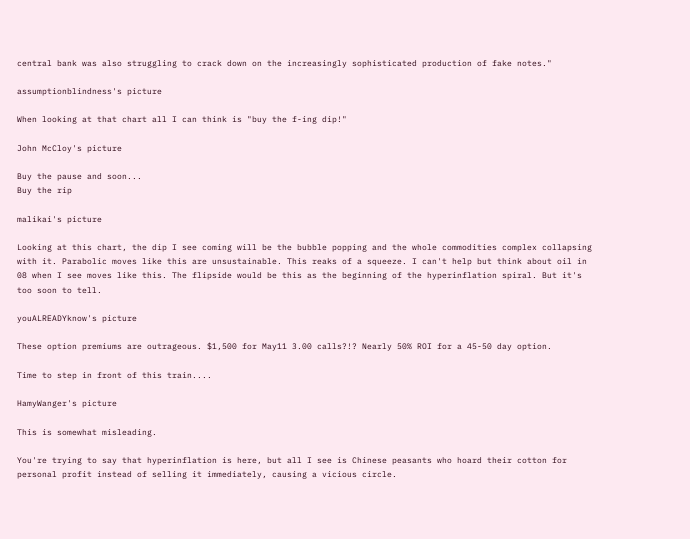central bank was also struggling to crack down on the increasingly sophisticated production of fake notes."

assumptionblindness's picture

When looking at that chart all I can think is "buy the f-ing dip!"

John McCloy's picture

Buy the pause and soon...
Buy the rip

malikai's picture

Looking at this chart, the dip I see coming will be the bubble popping and the whole commodities complex collapsing with it. Parabolic moves like this are unsustainable. This reaks of a squeeze. I can't help but think about oil in 08 when I see moves like this. The flipside would be this as the beginning of the hyperinflation spiral. But it's too soon to tell.

youALREADYknow's picture

These option premiums are outrageous. $1,500 for May11 3.00 calls?!? Nearly 50% ROI for a 45-50 day option.

Time to step in front of this train....

HamyWanger's picture

This is somewhat misleading.

You're trying to say that hyperinflation is here, but all I see is Chinese peasants who hoard their cotton for personal profit instead of selling it immediately, causing a vicious circle.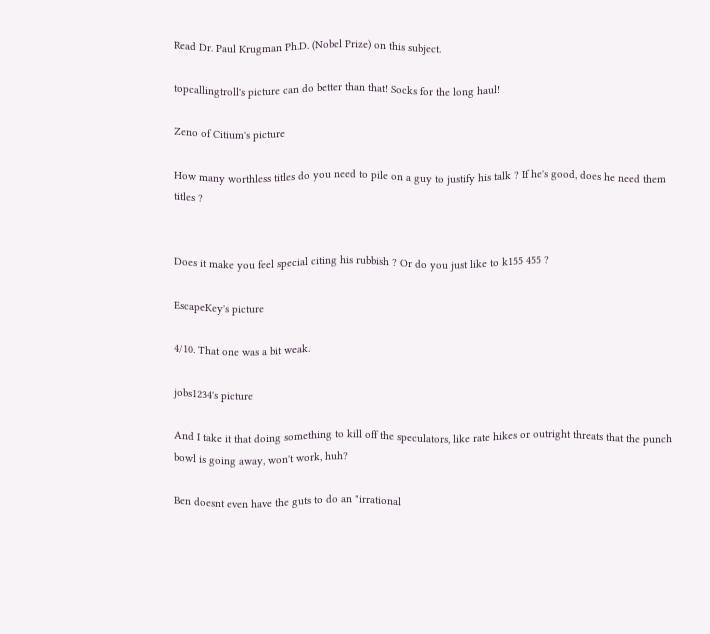Read Dr. Paul Krugman Ph.D. (Nobel Prize) on this subject.

topcallingtroll's picture can do better than that! Socks for the long haul!

Zeno of Citium's picture

How many worthless titles do you need to pile on a guy to justify his talk ? If he's good, does he need them titles ?


Does it make you feel special citing his rubbish ? Or do you just like to k155 455 ?

EscapeKey's picture

4/10. That one was a bit weak.

jobs1234's picture

And I take it that doing something to kill off the speculators, like rate hikes or outright threats that the punch bowl is going away, won't work, huh?

Ben doesnt even have the guts to do an "irrational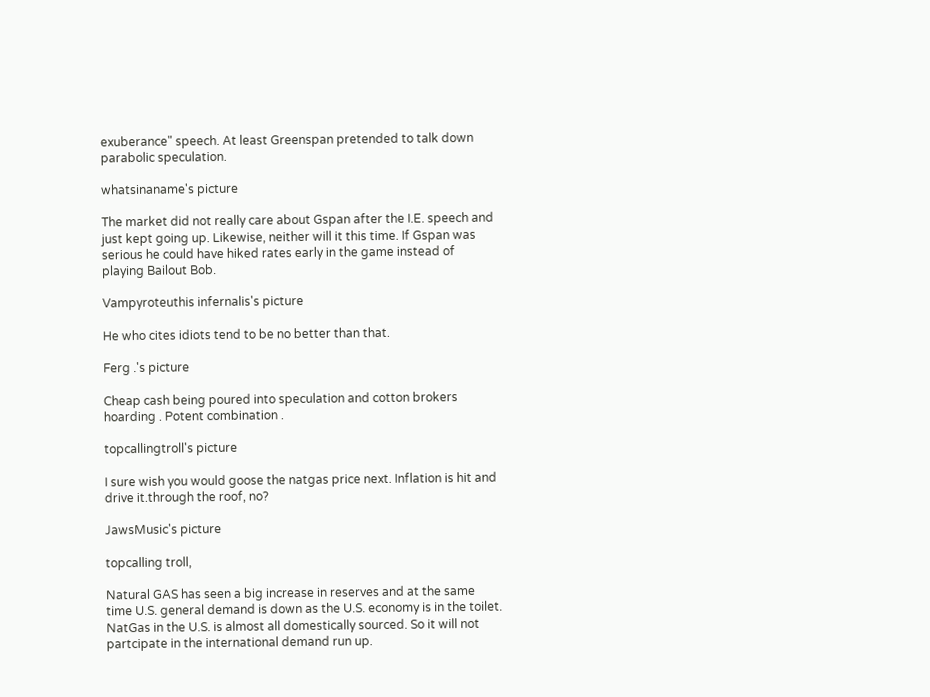exuberance" speech. At least Greenspan pretended to talk down parabolic speculation.

whatsinaname's picture

The market did not really care about Gspan after the I.E. speech and just kept going up. Likewise, neither will it this time. If Gspan was serious he could have hiked rates early in the game instead of playing Bailout Bob.

Vampyroteuthis infernalis's picture

He who cites idiots tend to be no better than that.

Ferg .'s picture

Cheap cash being poured into speculation and cotton brokers hoarding . Potent combination .

topcallingtroll's picture

I sure wish you would goose the natgas price next. Inflation is hit and drive it.through the roof, no?

JawsMusic's picture

topcalling troll,

Natural GAS has seen a big increase in reserves and at the same time U.S. general demand is down as the U.S. economy is in the toilet. NatGas in the U.S. is almost all domestically sourced. So it will not partcipate in the international demand run up.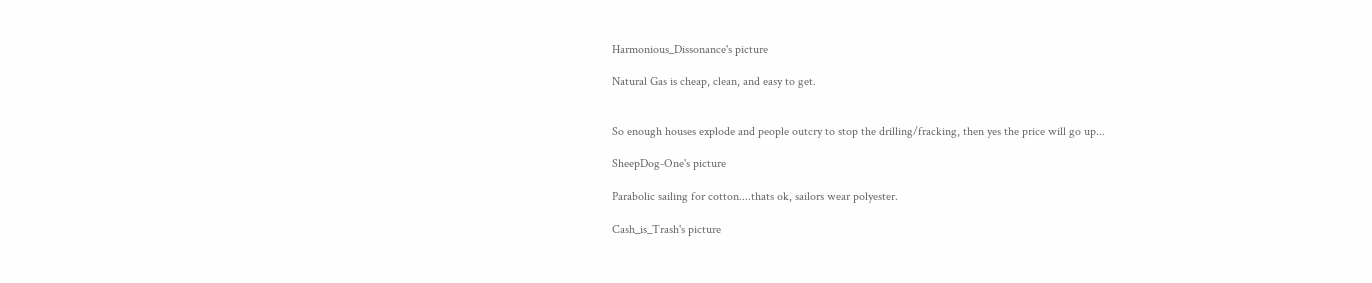Harmonious_Dissonance's picture

Natural Gas is cheap, clean, and easy to get.


So enough houses explode and people outcry to stop the drilling/fracking, then yes the price will go up...

SheepDog-One's picture

Parabolic sailing for cotton....thats ok, sailors wear polyester.

Cash_is_Trash's picture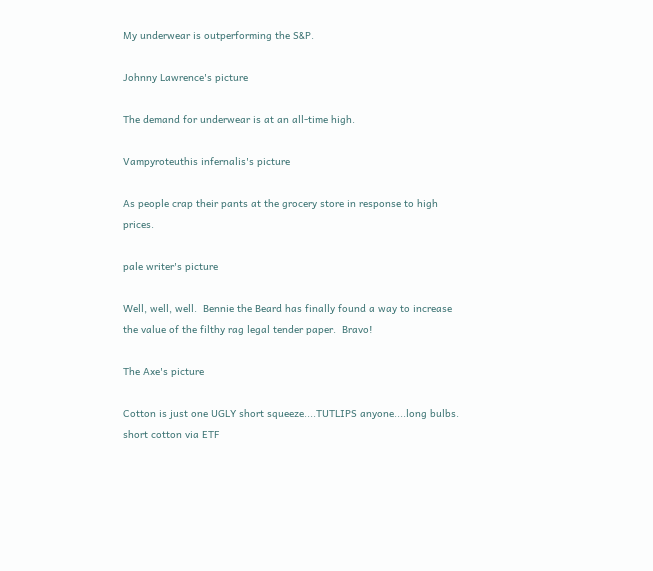My underwear is outperforming the S&P.

Johnny Lawrence's picture

The demand for underwear is at an all-time high.

Vampyroteuthis infernalis's picture

As people crap their pants at the grocery store in response to high prices.

pale writer's picture

Well, well, well.  Bennie the Beard has finally found a way to increase the value of the filthy rag legal tender paper.  Bravo!

The Axe's picture

Cotton is just one UGLY short squeeze....TUTLIPS anyone....long bulbs. short cotton via ETF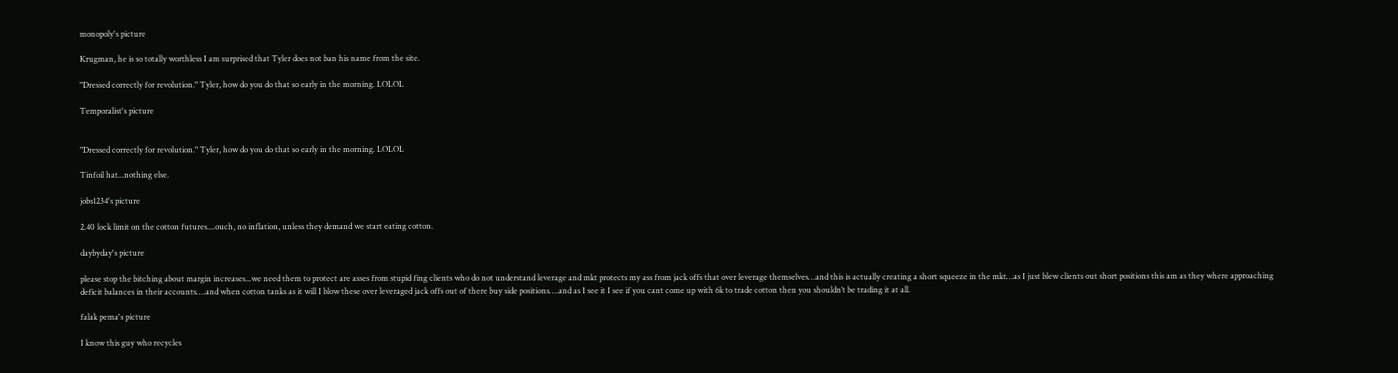monopoly's picture

Krugman, he is so totally worthless I am surprised that Tyler does not ban his name from the site.

"Dressed correctly for revolution." Tyler, how do you do that so early in the morning. LOLOL

Temporalist's picture


"Dressed correctly for revolution." Tyler, how do you do that so early in the morning. LOLOL

Tinfoil hat...nothing else.

jobs1234's picture

2.40 lock limit on the cotton futures....ouch, no inflation, unless they demand we start eating cotton.

daybyday's picture

please stop the bitching about margin increases...we need them to protect are asses from stupid fing clients who do not understand leverage and mkt protects my ass from jack offs that over leverage themselves…and this is actually creating a short squeeze in the mkt…as I just blew clients out short positions this am as they where approaching deficit balances in their accounts….and when cotton tanks as it will I blow these over leveraged jack offs out of there buy side positions….and as I see it I see if you cant come up with 6k to trade cotton then you shouldn’t be trading it at all.

falak pema's picture

I know this guy who recycles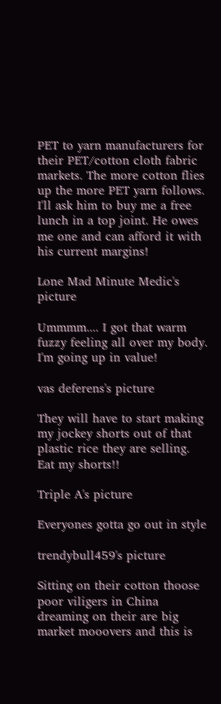PET to yarn manufacturers for their PET/cotton cloth fabric markets. The more cotton flies up the more PET yarn follows. I'll ask him to buy me a free lunch in a top joint. He owes me one and can afford it with his current margins!

Lone Mad Minute Medic's picture

Ummmm.... I got that warm fuzzy feeling all over my body. I'm going up in value!

vas deferens's picture

They will have to start making my jockey shorts out of that plastic rice they are selling.   Eat my shorts!!

Triple A's picture

Everyones gotta go out in style

trendybull459's picture

Sitting on their cotton thoose poor viligers in China dreaming on their are big market mooovers and this is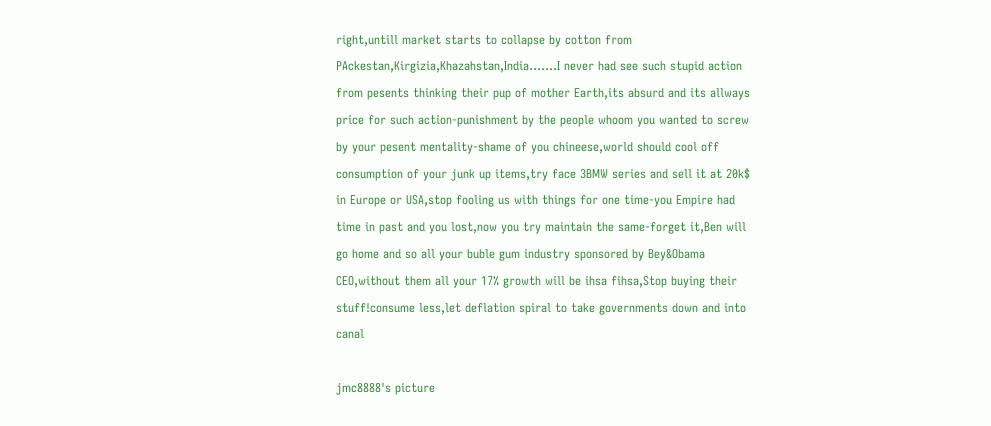right,untill market starts to collapse by cotton from PAckestan,Kirgizia,Khazahstan,India.......I never had see such stupid action from pesents thinking their pup of mother Earth,its absurd and its allways price for such action-punishment by the people whoom you wanted to screw by your pesent mentality-shame of you chineese,world should cool off consumption of your junk up items,try face 3BMW series and sell it at 20k$ in Europe or USA,stop fooling us with things for one time-you Empire had time in past and you lost,now you try maintain the same-forget it,Ben will go home and so all your buble gum industry sponsored by Bey&Obama CEO,without them all your 17% growth will be ihsa fihsa,Stop buying their stuff!consume less,let deflation spiral to take governments down and into canal

jmc8888's picture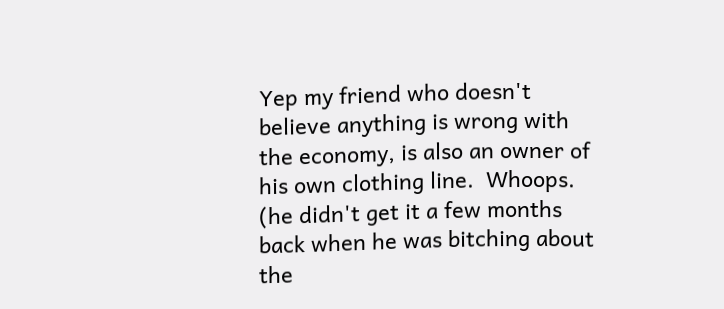Yep my friend who doesn't believe anything is wrong with the economy, is also an owner of his own clothing line.  Whoops. (he didn't get it a few months back when he was bitching about the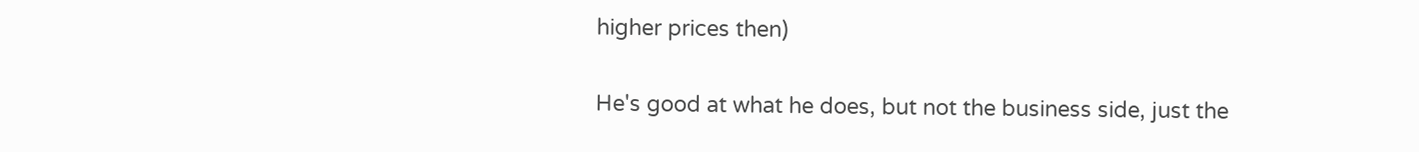higher prices then)

He's good at what he does, but not the business side, just the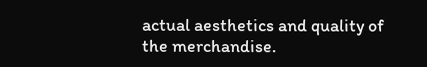actual aesthetics and quality of the merchandise.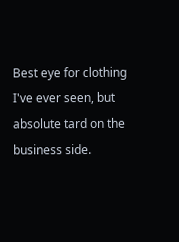Best eye for clothing I've ever seen, but absolute tard on the business side.